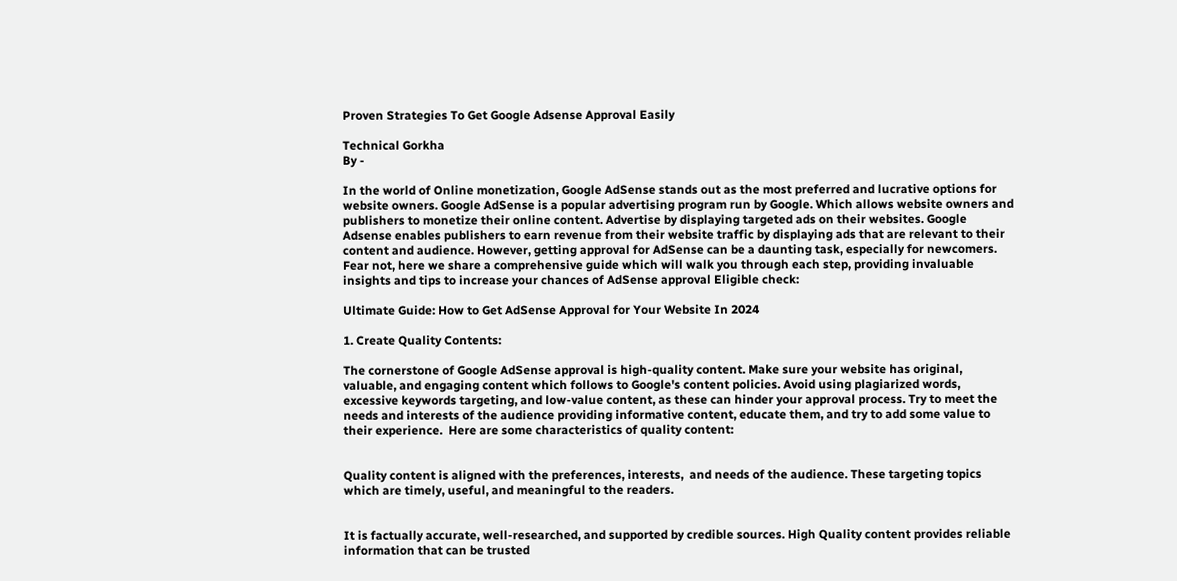Proven Strategies To Get Google Adsense Approval Easily

Technical Gorkha
By -

In the world of Online monetization, Google AdSense stands out as the most preferred and lucrative options for website owners. Google AdSense is a popular advertising program run by Google. Which allows website owners and publishers to monetize their online content. Advertise by displaying targeted ads on their websites. Google Adsense enables publishers to earn revenue from their website traffic by displaying ads that are relevant to their content and audience. However, getting approval for AdSense can be a daunting task, especially for newcomers. Fear not, here we share a comprehensive guide which will walk you through each step, providing invaluable insights and tips to increase your chances of AdSense approval Eligible check:

Ultimate Guide: How to Get AdSense Approval for Your Website In 2024

1. Create Quality Contents:

The cornerstone of Google AdSense approval is high-quality content. Make sure your website has original, valuable, and engaging content which follows to Google's content policies. Avoid using plagiarized words, excessive keywords targeting, and low-value content, as these can hinder your approval process. Try to meet the needs and interests of the audience providing informative content, educate them, and try to add some value to their experience.  Here are some characteristics of quality content:


Quality content is aligned with the preferences, interests,  and needs of the audience. These targeting topics which are timely, useful, and meaningful to the readers.


It is factually accurate, well-researched, and supported by credible sources. High Quality content provides reliable information that can be trusted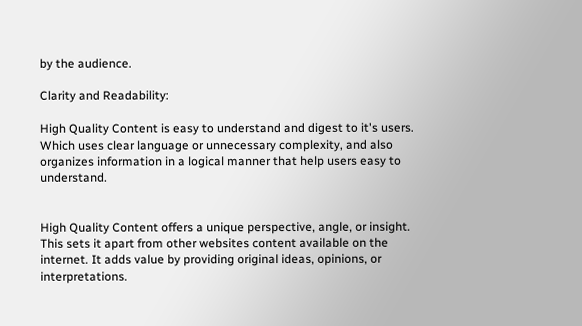by the audience.

Clarity and Readability:

High Quality Content is easy to understand and digest to it's users. Which uses clear language or unnecessary complexity, and also organizes information in a logical manner that help users easy to understand.


High Quality Content offers a unique perspective, angle, or insight. This sets it apart from other websites content available on the internet. It adds value by providing original ideas, opinions, or interpretations.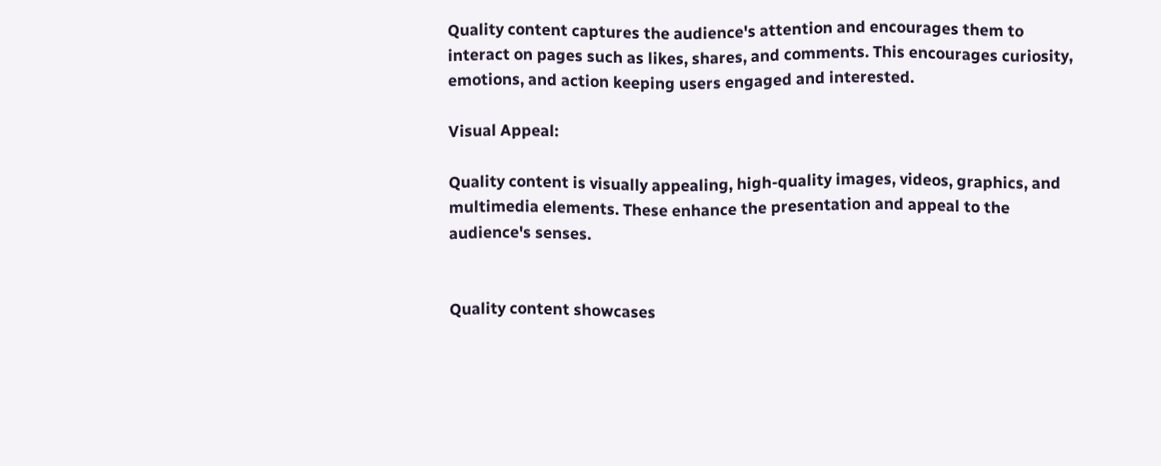Quality content captures the audience's attention and encourages them to interact on pages such as likes, shares, and comments. This encourages curiosity, emotions, and action keeping users engaged and interested.

Visual Appeal:

Quality content is visually appealing, high-quality images, videos, graphics, and multimedia elements. These enhance the presentation and appeal to the audience's senses.


Quality content showcases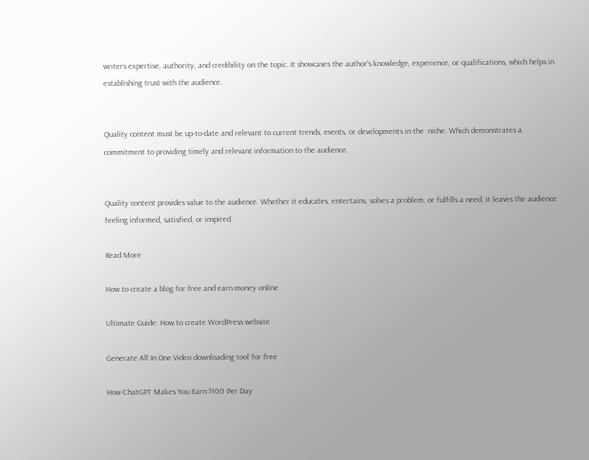writers expertise, authority, and credibility on the topic. It showcases the author's knowledge, experience, or qualifications, which helps in establishing trust with the audience.


Quality content must be up-to-date and relevant to current trends, events, or developments in the  niche. Which demonstrates a commitment to providing timely and relevant information to the audience.


Quality content provides value to the audience. Whether it educates, entertains, solves a problem, or fulfills a need, it leaves the audience feeling informed, satisfied, or inspired.

Read More

How to create a blog for free and earn money online

Ultimate Guide: How to create WordPress website

Generate All In One Video downloading tool for free

How ChatGPT Makes You Earn $100 Per Day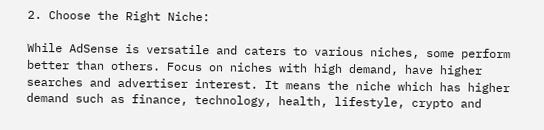2. Choose the Right Niche:

While AdSense is versatile and caters to various niches, some perform better than others. Focus on niches with high demand, have higher searches and advertiser interest. It means the niche which has higher demand such as finance, technology, health, lifestyle, crypto and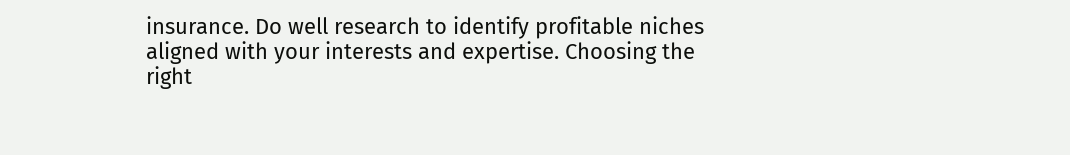insurance. Do well research to identify profitable niches aligned with your interests and expertise. Choosing the right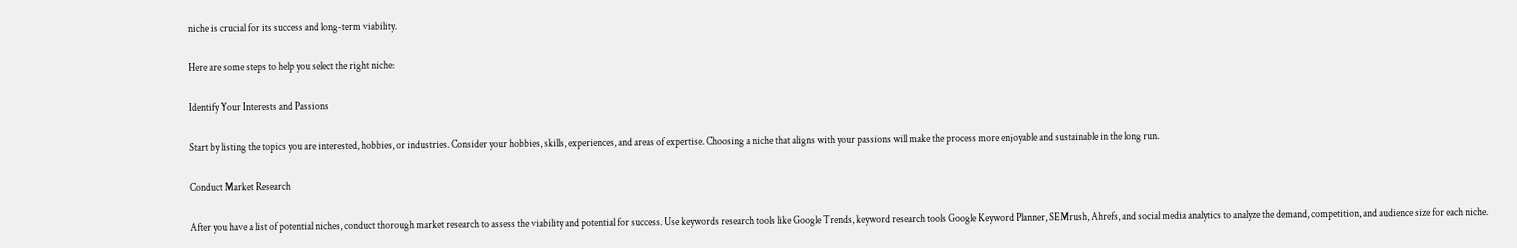niche is crucial for its success and long-term viability.

Here are some steps to help you select the right niche:

Identify Your Interests and Passions

Start by listing the topics you are interested, hobbies, or industries. Consider your hobbies, skills, experiences, and areas of expertise. Choosing a niche that aligns with your passions will make the process more enjoyable and sustainable in the long run.

Conduct Market Research

After you have a list of potential niches, conduct thorough market research to assess the viability and potential for success. Use keywords research tools like Google Trends, keyword research tools Google Keyword Planner, SEMrush, Ahrefs, and social media analytics to analyze the demand, competition, and audience size for each niche.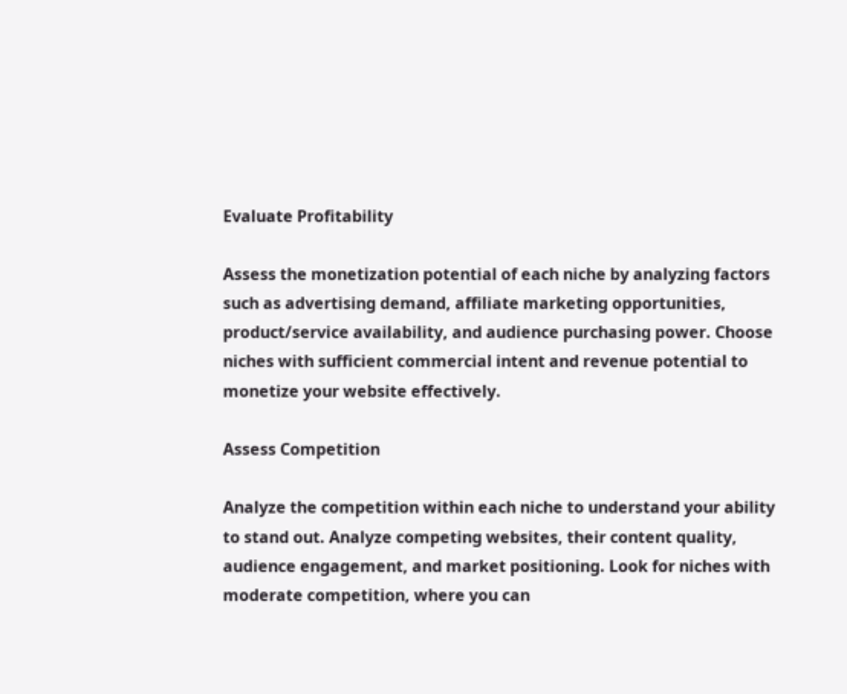Evaluate Profitability

Assess the monetization potential of each niche by analyzing factors such as advertising demand, affiliate marketing opportunities, product/service availability, and audience purchasing power. Choose niches with sufficient commercial intent and revenue potential to monetize your website effectively.

Assess Competition

Analyze the competition within each niche to understand your ability to stand out. Analyze competing websites, their content quality, audience engagement, and market positioning. Look for niches with moderate competition, where you can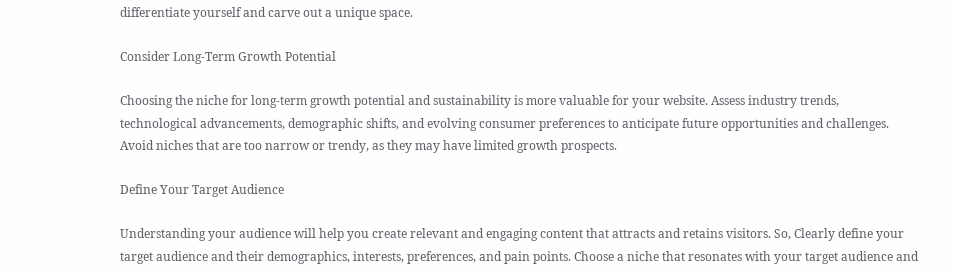differentiate yourself and carve out a unique space.

Consider Long-Term Growth Potential

Choosing the niche for long-term growth potential and sustainability is more valuable for your website. Assess industry trends, technological advancements, demographic shifts, and evolving consumer preferences to anticipate future opportunities and challenges. Avoid niches that are too narrow or trendy, as they may have limited growth prospects.

Define Your Target Audience

Understanding your audience will help you create relevant and engaging content that attracts and retains visitors. So, Clearly define your target audience and their demographics, interests, preferences, and pain points. Choose a niche that resonates with your target audience and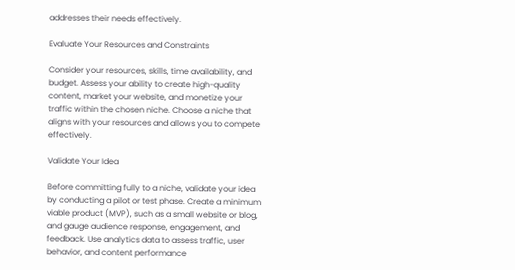addresses their needs effectively.

Evaluate Your Resources and Constraints

Consider your resources, skills, time availability, and budget. Assess your ability to create high-quality content, market your website, and monetize your traffic within the chosen niche. Choose a niche that aligns with your resources and allows you to compete effectively.

Validate Your Idea

Before committing fully to a niche, validate your idea by conducting a pilot or test phase. Create a minimum viable product (MVP), such as a small website or blog, and gauge audience response, engagement, and feedback. Use analytics data to assess traffic, user behavior, and content performance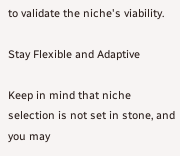to validate the niche's viability.

Stay Flexible and Adaptive

Keep in mind that niche selection is not set in stone, and you may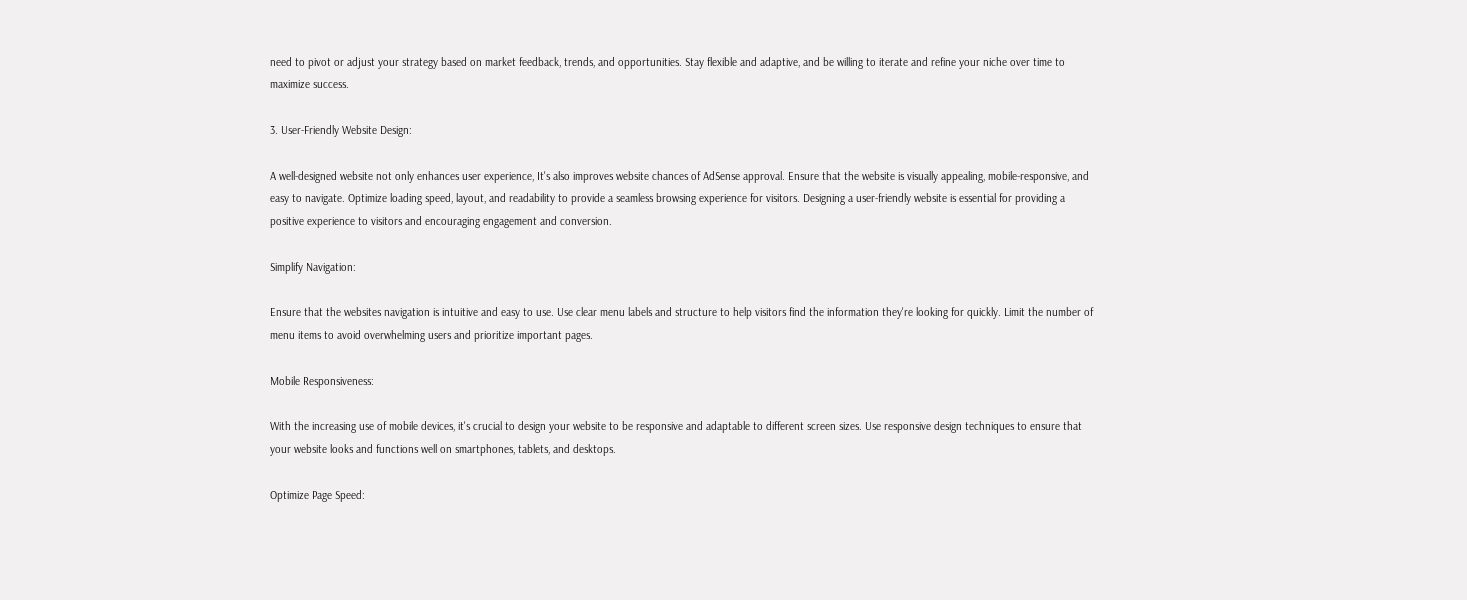need to pivot or adjust your strategy based on market feedback, trends, and opportunities. Stay flexible and adaptive, and be willing to iterate and refine your niche over time to maximize success.

3. User-Friendly Website Design:

A well-designed website not only enhances user experience, It's also improves website chances of AdSense approval. Ensure that the website is visually appealing, mobile-responsive, and easy to navigate. Optimize loading speed, layout, and readability to provide a seamless browsing experience for visitors. Designing a user-friendly website is essential for providing a positive experience to visitors and encouraging engagement and conversion.

Simplify Navigation:

Ensure that the websites navigation is intuitive and easy to use. Use clear menu labels and structure to help visitors find the information they're looking for quickly. Limit the number of menu items to avoid overwhelming users and prioritize important pages.

Mobile Responsiveness:

With the increasing use of mobile devices, it's crucial to design your website to be responsive and adaptable to different screen sizes. Use responsive design techniques to ensure that your website looks and functions well on smartphones, tablets, and desktops.

Optimize Page Speed: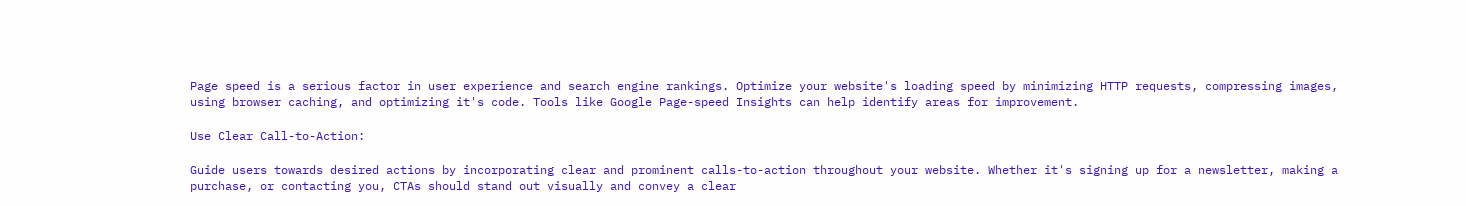Page speed is a serious factor in user experience and search engine rankings. Optimize your website's loading speed by minimizing HTTP requests, compressing images, using browser caching, and optimizing it's code. Tools like Google Page-speed Insights can help identify areas for improvement.

Use Clear Call-to-Action:

Guide users towards desired actions by incorporating clear and prominent calls-to-action throughout your website. Whether it's signing up for a newsletter, making a purchase, or contacting you, CTAs should stand out visually and convey a clear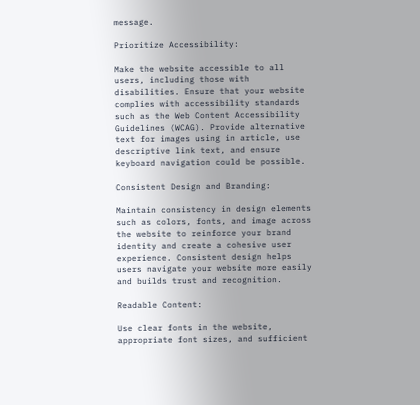message.

Prioritize Accessibility:

Make the website accessible to all users, including those with disabilities. Ensure that your website complies with accessibility standards such as the Web Content Accessibility Guidelines (WCAG). Provide alternative text for images using in article, use descriptive link text, and ensure keyboard navigation could be possible.

Consistent Design and Branding:

Maintain consistency in design elements such as colors, fonts, and image across the website to reinforce your brand identity and create a cohesive user experience. Consistent design helps users navigate your website more easily and builds trust and recognition.

Readable Content:

Use clear fonts in the website, appropriate font sizes, and sufficient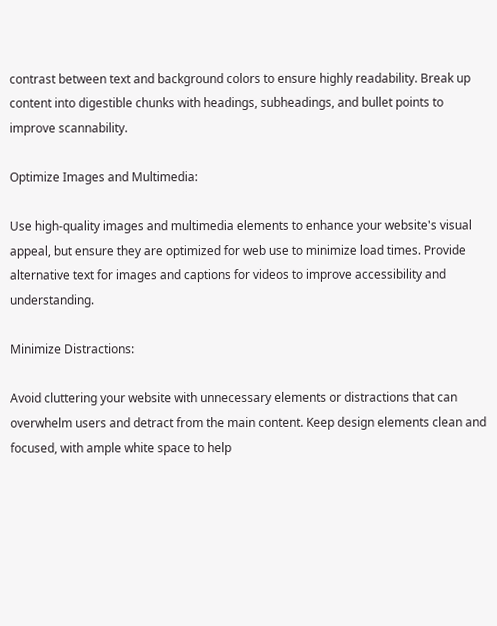contrast between text and background colors to ensure highly readability. Break up content into digestible chunks with headings, subheadings, and bullet points to improve scannability.

Optimize Images and Multimedia:

Use high-quality images and multimedia elements to enhance your website's visual appeal, but ensure they are optimized for web use to minimize load times. Provide alternative text for images and captions for videos to improve accessibility and understanding.

Minimize Distractions:

Avoid cluttering your website with unnecessary elements or distractions that can overwhelm users and detract from the main content. Keep design elements clean and focused, with ample white space to help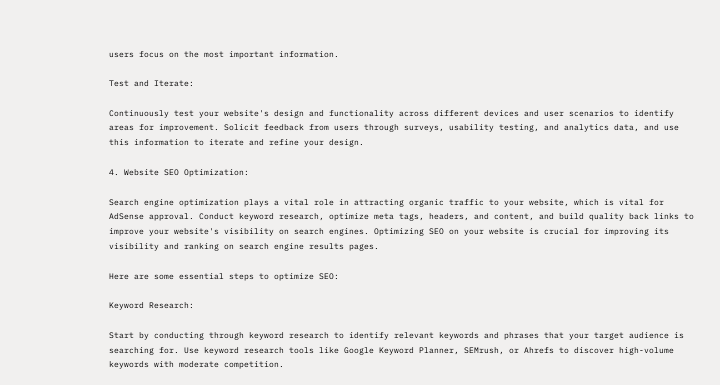users focus on the most important information.

Test and Iterate:

Continuously test your website's design and functionality across different devices and user scenarios to identify areas for improvement. Solicit feedback from users through surveys, usability testing, and analytics data, and use this information to iterate and refine your design.

4. Website SEO Optimization:

Search engine optimization plays a vital role in attracting organic traffic to your website, which is vital for AdSense approval. Conduct keyword research, optimize meta tags, headers, and content, and build quality back links to improve your website's visibility on search engines. Optimizing SEO on your website is crucial for improving its visibility and ranking on search engine results pages.

Here are some essential steps to optimize SEO:

Keyword Research:

Start by conducting through keyword research to identify relevant keywords and phrases that your target audience is searching for. Use keyword research tools like Google Keyword Planner, SEMrush, or Ahrefs to discover high-volume keywords with moderate competition.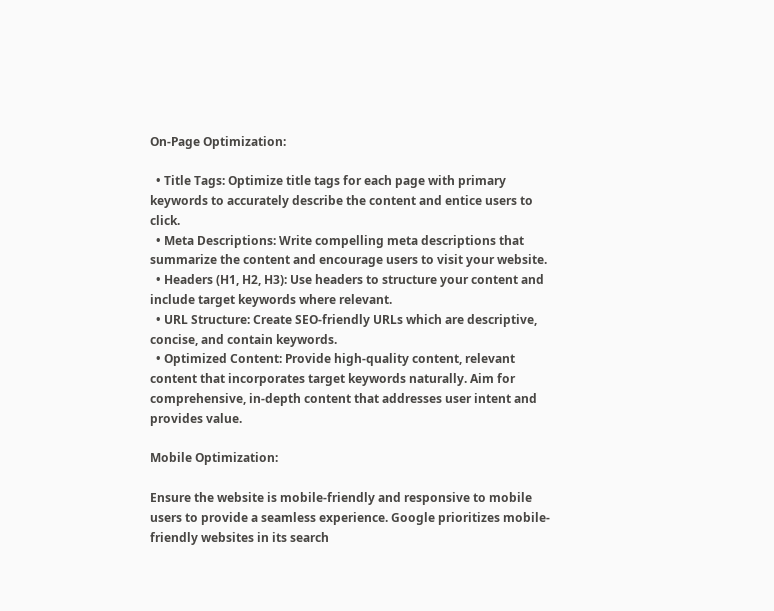On-Page Optimization:

  • Title Tags: Optimize title tags for each page with primary keywords to accurately describe the content and entice users to click.
  • Meta Descriptions: Write compelling meta descriptions that summarize the content and encourage users to visit your website.
  • Headers (H1, H2, H3): Use headers to structure your content and include target keywords where relevant.
  • URL Structure: Create SEO-friendly URLs which are descriptive, concise, and contain keywords.
  • Optimized Content: Provide high-quality content, relevant content that incorporates target keywords naturally. Aim for comprehensive, in-depth content that addresses user intent and provides value.

Mobile Optimization:

Ensure the website is mobile-friendly and responsive to mobile users to provide a seamless experience. Google prioritizes mobile-friendly websites in its search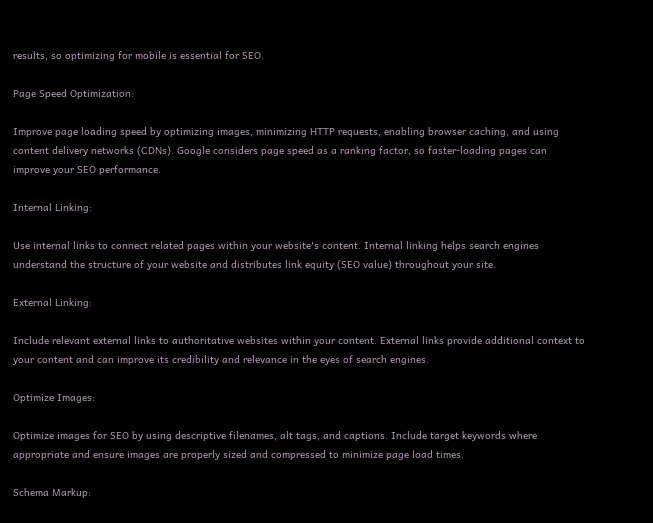results, so optimizing for mobile is essential for SEO.

Page Speed Optimization:

Improve page loading speed by optimizing images, minimizing HTTP requests, enabling browser caching, and using content delivery networks (CDNs). Google considers page speed as a ranking factor, so faster-loading pages can improve your SEO performance.

Internal Linking:

Use internal links to connect related pages within your website's content. Internal linking helps search engines understand the structure of your website and distributes link equity (SEO value) throughout your site.

External Linking:

Include relevant external links to authoritative websites within your content. External links provide additional context to your content and can improve its credibility and relevance in the eyes of search engines.

Optimize Images:

Optimize images for SEO by using descriptive filenames, alt tags, and captions. Include target keywords where appropriate and ensure images are properly sized and compressed to minimize page load times.

Schema Markup: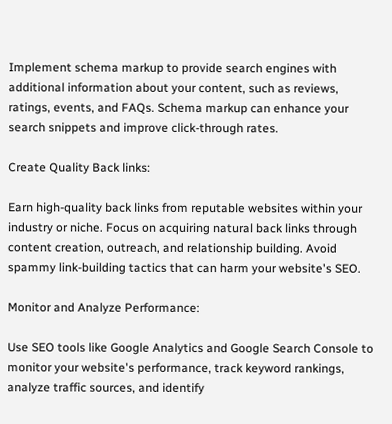Implement schema markup to provide search engines with additional information about your content, such as reviews, ratings, events, and FAQs. Schema markup can enhance your search snippets and improve click-through rates.

Create Quality Back links:

Earn high-quality back links from reputable websites within your industry or niche. Focus on acquiring natural back links through content creation, outreach, and relationship building. Avoid spammy link-building tactics that can harm your website's SEO.

Monitor and Analyze Performance:

Use SEO tools like Google Analytics and Google Search Console to monitor your website's performance, track keyword rankings, analyze traffic sources, and identify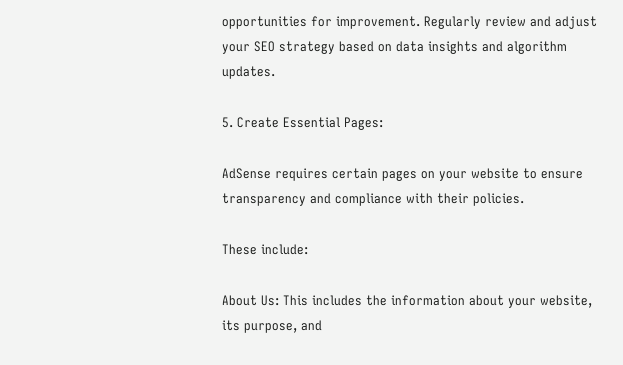opportunities for improvement. Regularly review and adjust your SEO strategy based on data insights and algorithm updates.

5. Create Essential Pages:

AdSense requires certain pages on your website to ensure transparency and compliance with their policies.

These include:

About Us: This includes the information about your website, its purpose, and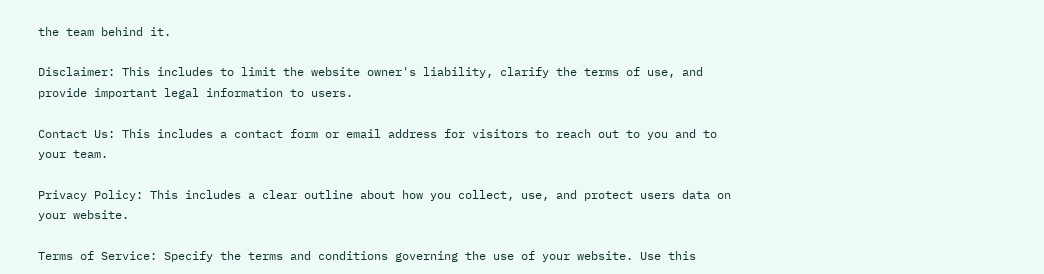the team behind it.

Disclaimer: This includes to limit the website owner's liability, clarify the terms of use, and provide important legal information to users.

Contact Us: This includes a contact form or email address for visitors to reach out to you and to your team.

Privacy Policy: This includes a clear outline about how you collect, use, and protect users data on your website.

Terms of Service: Specify the terms and conditions governing the use of your website. Use this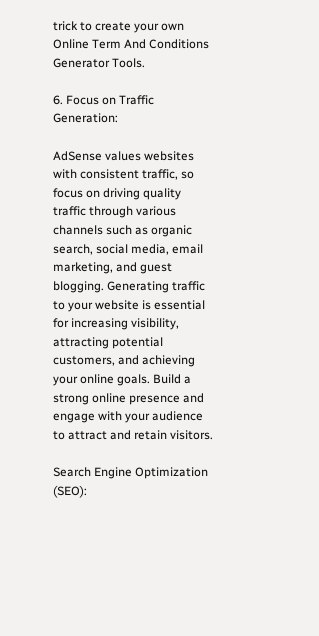trick to create your own Online Term And Conditions Generator Tools.

6. Focus on Traffic Generation:

AdSense values websites with consistent traffic, so focus on driving quality traffic through various channels such as organic search, social media, email marketing, and guest blogging. Generating traffic to your website is essential for increasing visibility, attracting potential customers, and achieving your online goals. Build a strong online presence and engage with your audience to attract and retain visitors.

Search Engine Optimization (SEO):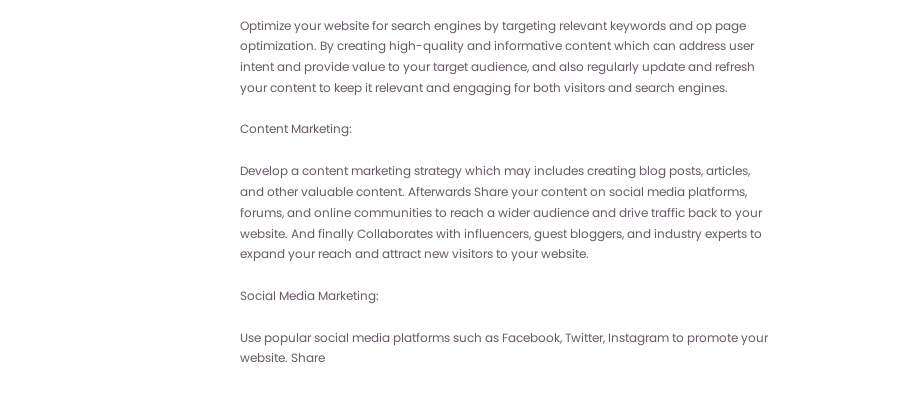Optimize your website for search engines by targeting relevant keywords and op page optimization. By creating high-quality and informative content which can address user intent and provide value to your target audience, and also regularly update and refresh your content to keep it relevant and engaging for both visitors and search engines.

Content Marketing:

Develop a content marketing strategy which may includes creating blog posts, articles, and other valuable content. Afterwards Share your content on social media platforms, forums, and online communities to reach a wider audience and drive traffic back to your website. And finally Collaborates with influencers, guest bloggers, and industry experts to expand your reach and attract new visitors to your website.

Social Media Marketing:

Use popular social media platforms such as Facebook, Twitter, Instagram to promote your website. Share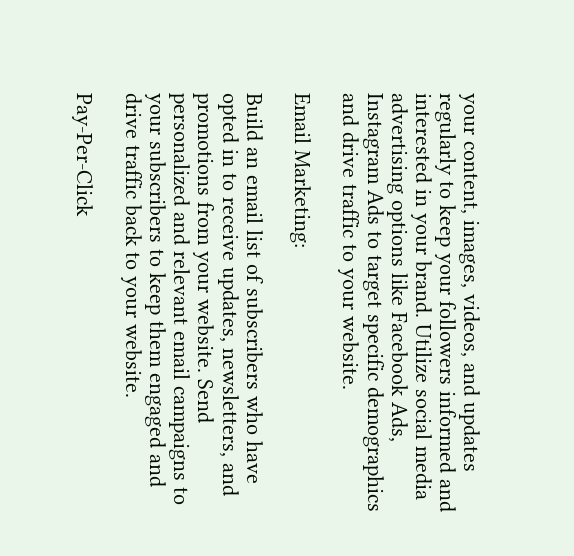your content, images, videos, and updates regularly to keep your followers informed and interested in your brand. Utilize social media advertising options like Facebook Ads, Instagram Ads to target specific demographics and drive traffic to your website.

Email Marketing:

Build an email list of subscribers who have opted in to receive updates, newsletters, and promotions from your website. Send personalized and relevant email campaigns to your subscribers to keep them engaged and drive traffic back to your website.

Pay-Per-Click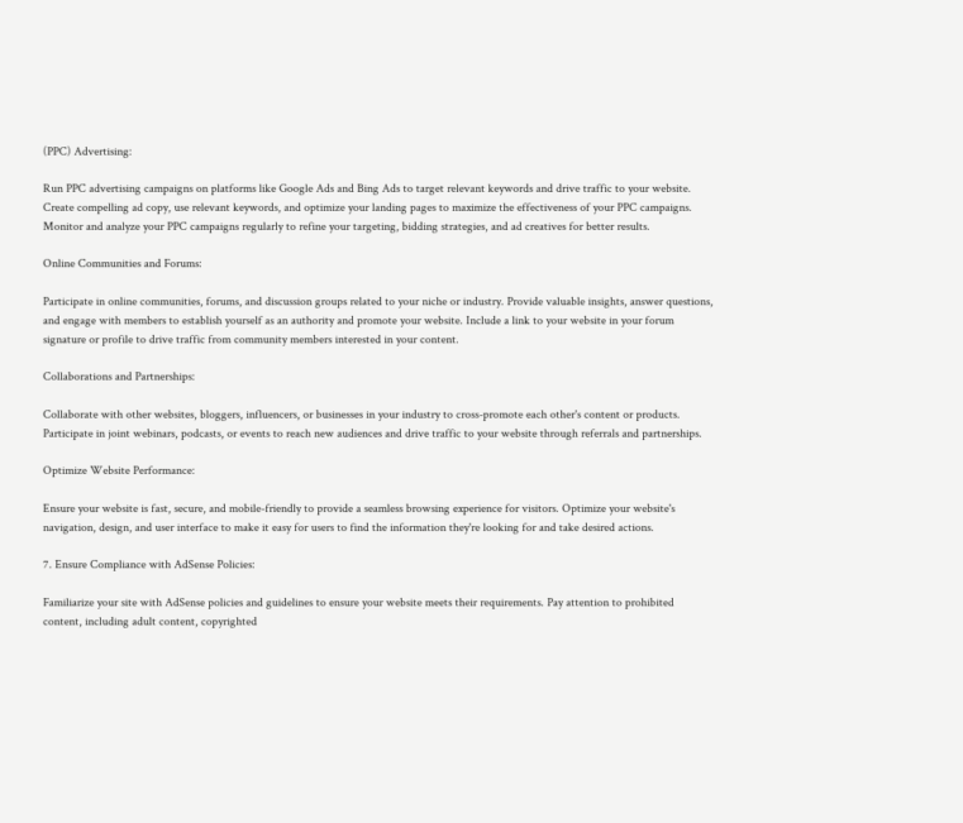(PPC) Advertising:

Run PPC advertising campaigns on platforms like Google Ads and Bing Ads to target relevant keywords and drive traffic to your website. Create compelling ad copy, use relevant keywords, and optimize your landing pages to maximize the effectiveness of your PPC campaigns. Monitor and analyze your PPC campaigns regularly to refine your targeting, bidding strategies, and ad creatives for better results.

Online Communities and Forums:

Participate in online communities, forums, and discussion groups related to your niche or industry. Provide valuable insights, answer questions, and engage with members to establish yourself as an authority and promote your website. Include a link to your website in your forum signature or profile to drive traffic from community members interested in your content.

Collaborations and Partnerships:

Collaborate with other websites, bloggers, influencers, or businesses in your industry to cross-promote each other's content or products. Participate in joint webinars, podcasts, or events to reach new audiences and drive traffic to your website through referrals and partnerships.

Optimize Website Performance:

Ensure your website is fast, secure, and mobile-friendly to provide a seamless browsing experience for visitors. Optimize your website's navigation, design, and user interface to make it easy for users to find the information they're looking for and take desired actions.

7. Ensure Compliance with AdSense Policies:

Familiarize your site with AdSense policies and guidelines to ensure your website meets their requirements. Pay attention to prohibited content, including adult content, copyrighted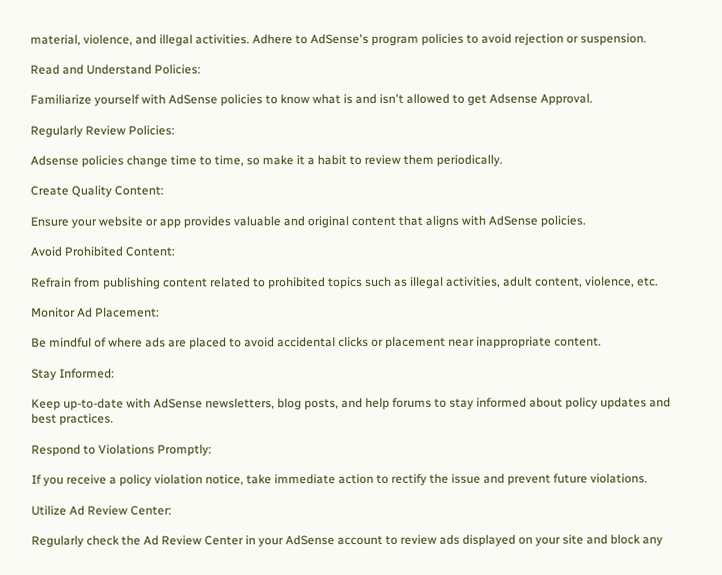material, violence, and illegal activities. Adhere to AdSense's program policies to avoid rejection or suspension.

Read and Understand Policies:

Familiarize yourself with AdSense policies to know what is and isn't allowed to get Adsense Approval.

Regularly Review Policies:

Adsense policies change time to time, so make it a habit to review them periodically.

Create Quality Content:

Ensure your website or app provides valuable and original content that aligns with AdSense policies.

Avoid Prohibited Content:

Refrain from publishing content related to prohibited topics such as illegal activities, adult content, violence, etc.

Monitor Ad Placement:

Be mindful of where ads are placed to avoid accidental clicks or placement near inappropriate content.

Stay Informed:

Keep up-to-date with AdSense newsletters, blog posts, and help forums to stay informed about policy updates and best practices.

Respond to Violations Promptly:

If you receive a policy violation notice, take immediate action to rectify the issue and prevent future violations.

Utilize Ad Review Center:

Regularly check the Ad Review Center in your AdSense account to review ads displayed on your site and block any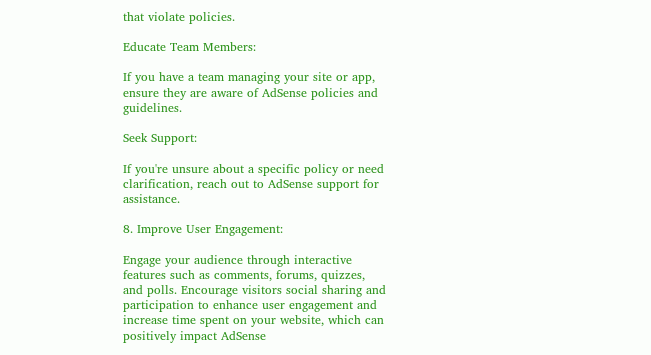that violate policies.

Educate Team Members:

If you have a team managing your site or app, ensure they are aware of AdSense policies and guidelines.

Seek Support:

If you're unsure about a specific policy or need clarification, reach out to AdSense support for assistance.

8. Improve User Engagement:

Engage your audience through interactive features such as comments, forums, quizzes, and polls. Encourage visitors social sharing and participation to enhance user engagement and increase time spent on your website, which can positively impact AdSense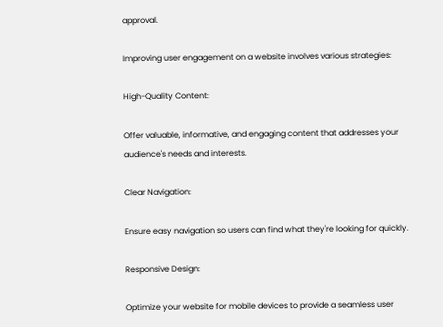approval.

Improving user engagement on a website involves various strategies:

High-Quality Content:

Offer valuable, informative, and engaging content that addresses your audience's needs and interests.

Clear Navigation:

Ensure easy navigation so users can find what they're looking for quickly.

Responsive Design:

Optimize your website for mobile devices to provide a seamless user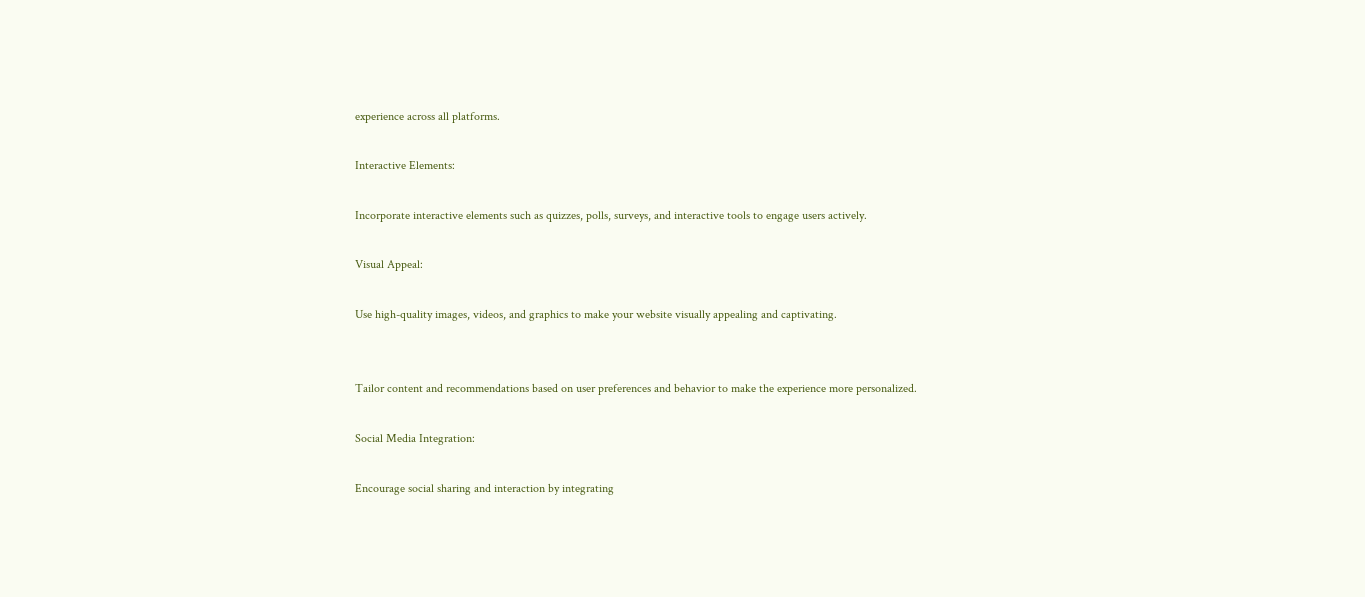experience across all platforms.

Interactive Elements:

Incorporate interactive elements such as quizzes, polls, surveys, and interactive tools to engage users actively.

Visual Appeal:

Use high-quality images, videos, and graphics to make your website visually appealing and captivating.


Tailor content and recommendations based on user preferences and behavior to make the experience more personalized.

Social Media Integration:

Encourage social sharing and interaction by integrating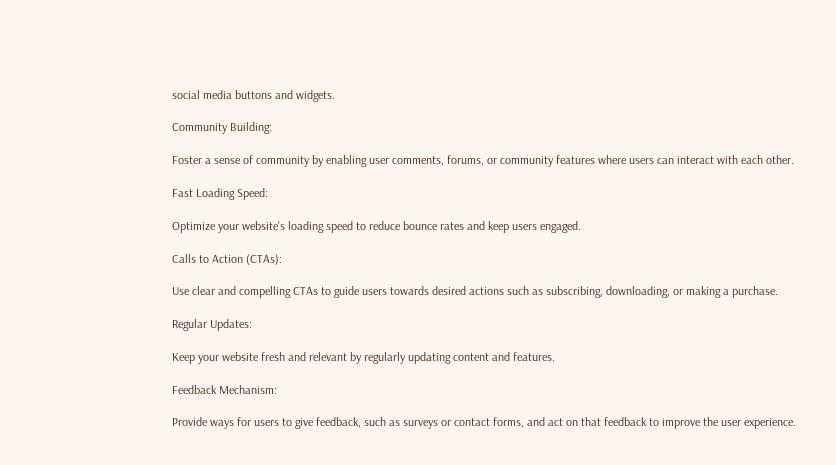social media buttons and widgets.

Community Building:

Foster a sense of community by enabling user comments, forums, or community features where users can interact with each other.

Fast Loading Speed:

Optimize your website's loading speed to reduce bounce rates and keep users engaged.

Calls to Action (CTAs):

Use clear and compelling CTAs to guide users towards desired actions such as subscribing, downloading, or making a purchase.

Regular Updates:

Keep your website fresh and relevant by regularly updating content and features.

Feedback Mechanism:

Provide ways for users to give feedback, such as surveys or contact forms, and act on that feedback to improve the user experience.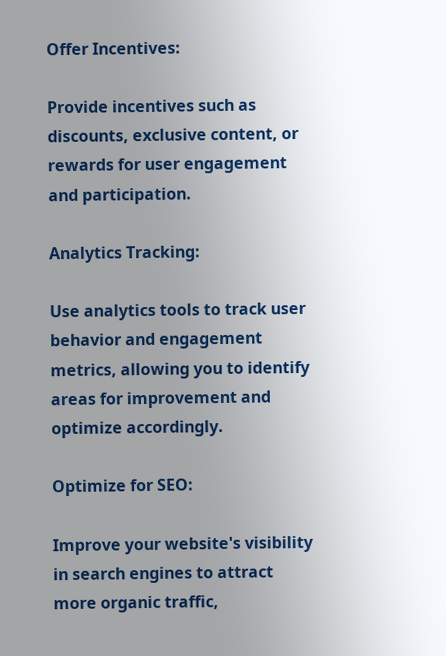Offer Incentives:

Provide incentives such as discounts, exclusive content, or rewards for user engagement and participation.

Analytics Tracking:

Use analytics tools to track user behavior and engagement metrics, allowing you to identify areas for improvement and optimize accordingly.

Optimize for SEO:

Improve your website's visibility in search engines to attract more organic traffic,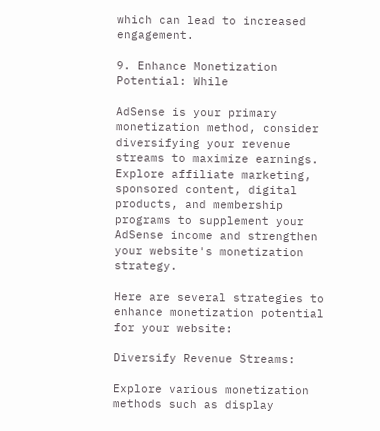which can lead to increased engagement.

9. Enhance Monetization Potential: While

AdSense is your primary monetization method, consider diversifying your revenue streams to maximize earnings. Explore affiliate marketing, sponsored content, digital products, and membership programs to supplement your AdSense income and strengthen your website's monetization strategy.

Here are several strategies to enhance monetization potential for your website:

Diversify Revenue Streams:

Explore various monetization methods such as display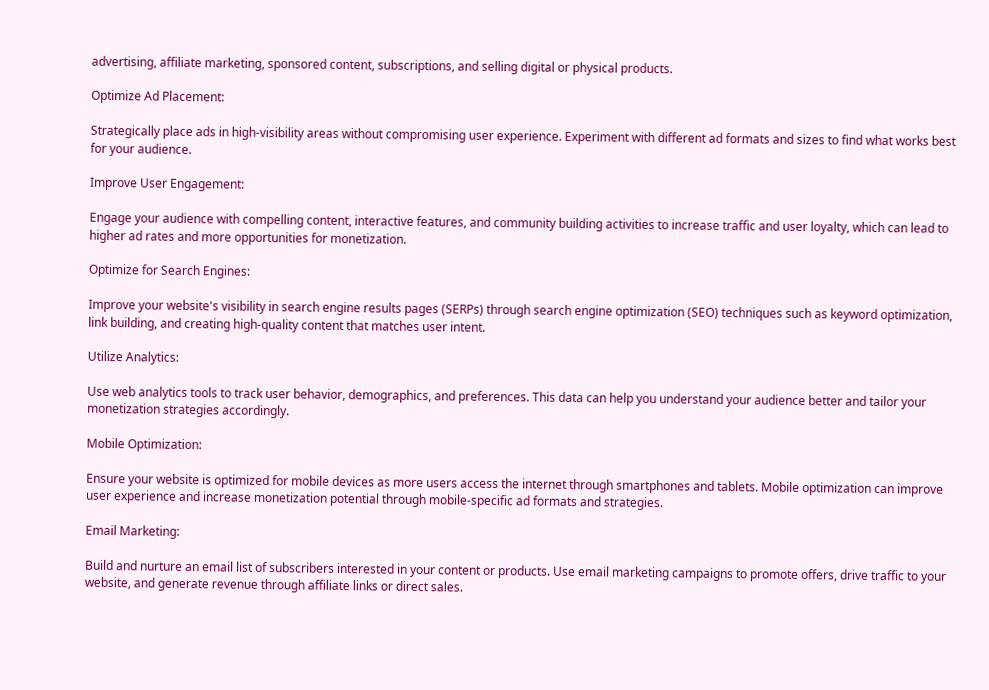advertising, affiliate marketing, sponsored content, subscriptions, and selling digital or physical products.

Optimize Ad Placement:

Strategically place ads in high-visibility areas without compromising user experience. Experiment with different ad formats and sizes to find what works best for your audience.

Improve User Engagement:

Engage your audience with compelling content, interactive features, and community building activities to increase traffic and user loyalty, which can lead to higher ad rates and more opportunities for monetization.

Optimize for Search Engines:

Improve your website's visibility in search engine results pages (SERPs) through search engine optimization (SEO) techniques such as keyword optimization, link building, and creating high-quality content that matches user intent.

Utilize Analytics:

Use web analytics tools to track user behavior, demographics, and preferences. This data can help you understand your audience better and tailor your monetization strategies accordingly.

Mobile Optimization:

Ensure your website is optimized for mobile devices as more users access the internet through smartphones and tablets. Mobile optimization can improve user experience and increase monetization potential through mobile-specific ad formats and strategies.

Email Marketing:

Build and nurture an email list of subscribers interested in your content or products. Use email marketing campaigns to promote offers, drive traffic to your website, and generate revenue through affiliate links or direct sales.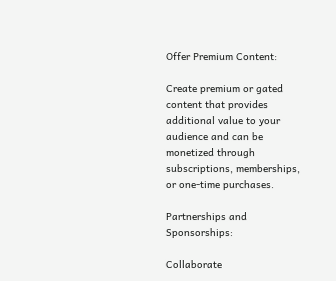Offer Premium Content:

Create premium or gated content that provides additional value to your audience and can be monetized through subscriptions, memberships, or one-time purchases.

Partnerships and Sponsorships:

Collaborate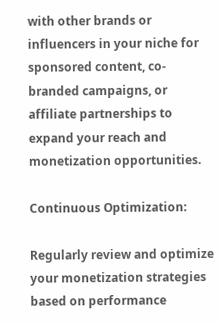with other brands or influencers in your niche for sponsored content, co-branded campaigns, or affiliate partnerships to expand your reach and monetization opportunities.

Continuous Optimization:

Regularly review and optimize your monetization strategies based on performance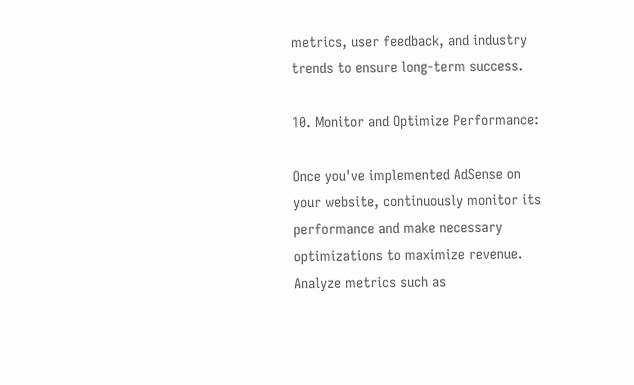metrics, user feedback, and industry trends to ensure long-term success.

10. Monitor and Optimize Performance:

Once you've implemented AdSense on your website, continuously monitor its performance and make necessary optimizations to maximize revenue. Analyze metrics such as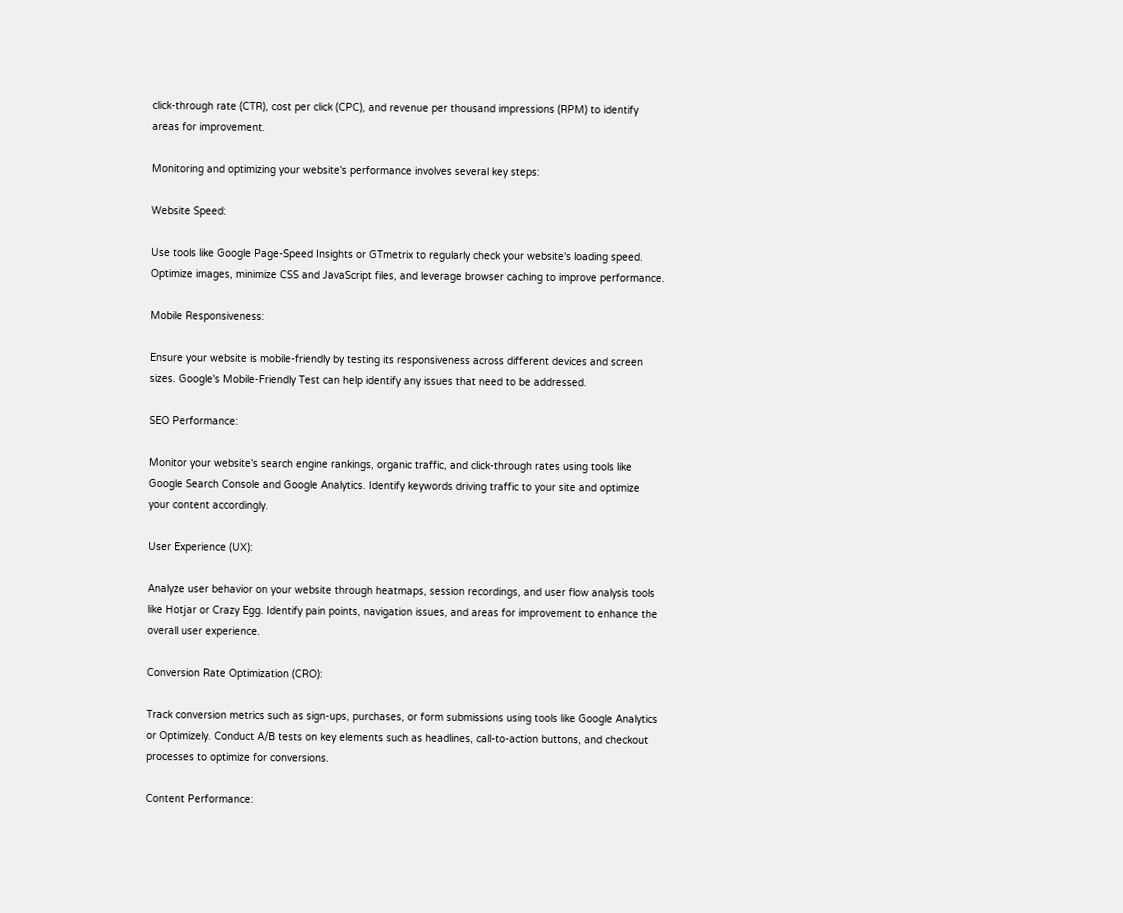click-through rate (CTR), cost per click (CPC), and revenue per thousand impressions (RPM) to identify areas for improvement.

Monitoring and optimizing your website's performance involves several key steps:

Website Speed:

Use tools like Google Page-Speed Insights or GTmetrix to regularly check your website's loading speed. Optimize images, minimize CSS and JavaScript files, and leverage browser caching to improve performance.

Mobile Responsiveness:

Ensure your website is mobile-friendly by testing its responsiveness across different devices and screen sizes. Google's Mobile-Friendly Test can help identify any issues that need to be addressed.

SEO Performance:

Monitor your website's search engine rankings, organic traffic, and click-through rates using tools like Google Search Console and Google Analytics. Identify keywords driving traffic to your site and optimize your content accordingly.

User Experience (UX):

Analyze user behavior on your website through heatmaps, session recordings, and user flow analysis tools like Hotjar or Crazy Egg. Identify pain points, navigation issues, and areas for improvement to enhance the overall user experience.

Conversion Rate Optimization (CRO):

Track conversion metrics such as sign-ups, purchases, or form submissions using tools like Google Analytics or Optimizely. Conduct A/B tests on key elements such as headlines, call-to-action buttons, and checkout processes to optimize for conversions.

Content Performance: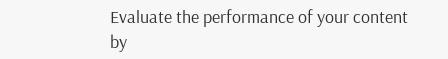Evaluate the performance of your content by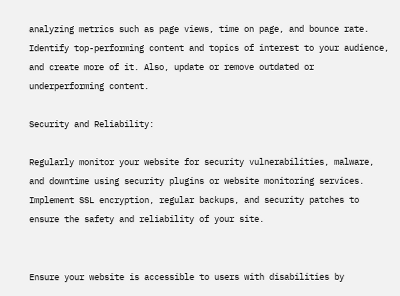analyzing metrics such as page views, time on page, and bounce rate. Identify top-performing content and topics of interest to your audience, and create more of it. Also, update or remove outdated or underperforming content.

Security and Reliability:

Regularly monitor your website for security vulnerabilities, malware, and downtime using security plugins or website monitoring services. Implement SSL encryption, regular backups, and security patches to ensure the safety and reliability of your site.


Ensure your website is accessible to users with disabilities by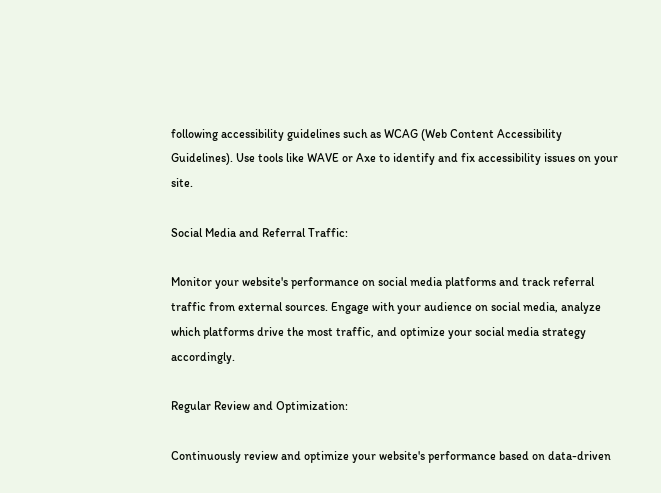following accessibility guidelines such as WCAG (Web Content Accessibility Guidelines). Use tools like WAVE or Axe to identify and fix accessibility issues on your site.

Social Media and Referral Traffic:

Monitor your website's performance on social media platforms and track referral traffic from external sources. Engage with your audience on social media, analyze which platforms drive the most traffic, and optimize your social media strategy accordingly.

Regular Review and Optimization:

Continuously review and optimize your website's performance based on data-driven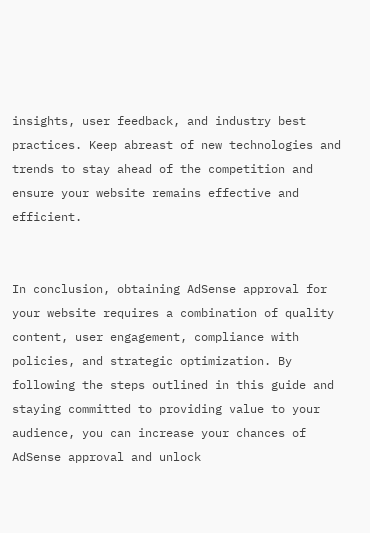insights, user feedback, and industry best practices. Keep abreast of new technologies and trends to stay ahead of the competition and ensure your website remains effective and efficient.


In conclusion, obtaining AdSense approval for your website requires a combination of quality content, user engagement, compliance with policies, and strategic optimization. By following the steps outlined in this guide and staying committed to providing value to your audience, you can increase your chances of AdSense approval and unlock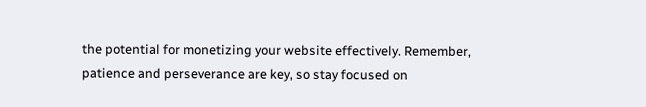the potential for monetizing your website effectively. Remember, patience and perseverance are key, so stay focused on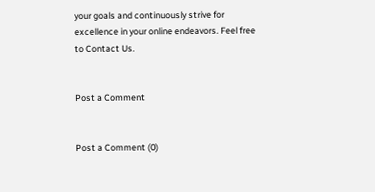your goals and continuously strive for excellence in your online endeavors. Feel free to Contact Us.


Post a Comment


Post a Comment (0)